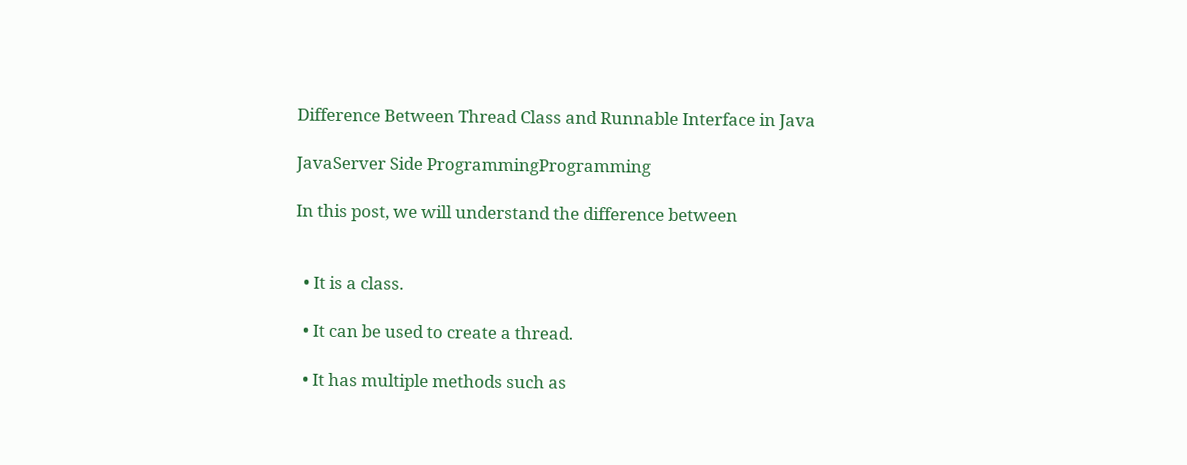Difference Between Thread Class and Runnable Interface in Java

JavaServer Side ProgrammingProgramming

In this post, we will understand the difference between


  • It is a class.

  • It can be used to create a thread.

  • It has multiple methods such as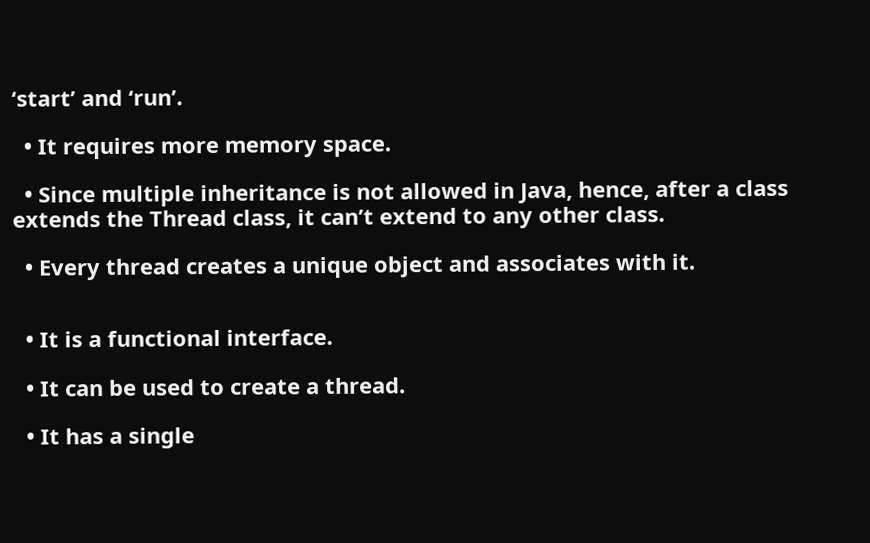‘start’ and ‘run’.

  • It requires more memory space.

  • Since multiple inheritance is not allowed in Java, hence, after a class extends the Thread class, it can’t extend to any other class.

  • Every thread creates a unique object and associates with it.


  • It is a functional interface.

  • It can be used to create a thread.

  • It has a single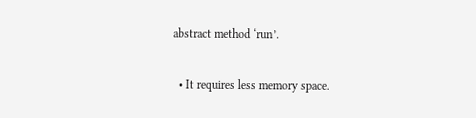abstract method ‘run’.

  • It requires less memory space.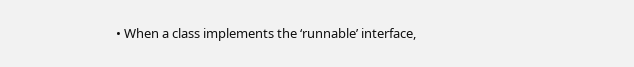• When a class implements the ‘runnable’ interface,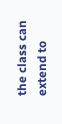the class can extend to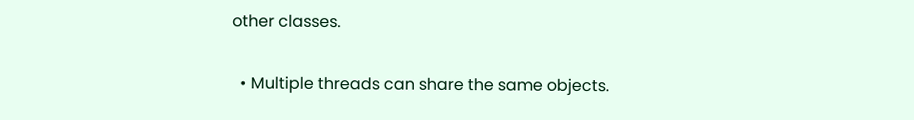other classes.

  • Multiple threads can share the same objects.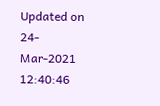Updated on 24-Mar-2021 12:40:46